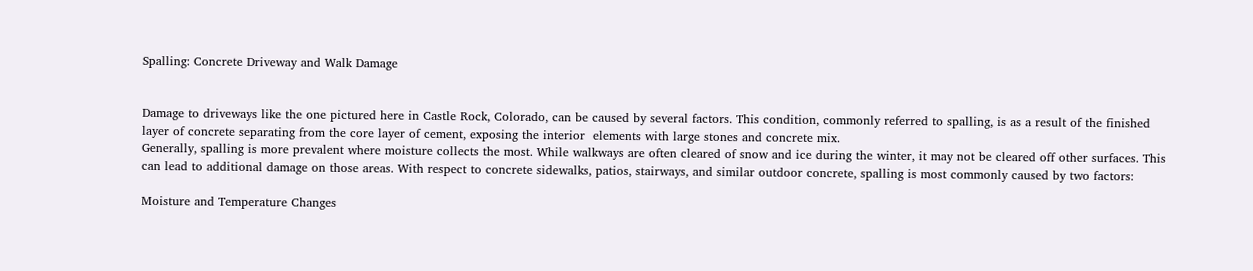Spalling: Concrete Driveway and Walk Damage


Damage to driveways like the one pictured here in Castle Rock, Colorado, can be caused by several factors. This condition, commonly referred to spalling, is as a result of the finished layer of concrete separating from the core layer of cement, exposing the interior  elements with large stones and concrete mix.
Generally, spalling is more prevalent where moisture collects the most. While walkways are often cleared of snow and ice during the winter, it may not be cleared off other surfaces. This can lead to additional damage on those areas. With respect to concrete sidewalks, patios, stairways, and similar outdoor concrete, spalling is most commonly caused by two factors:

Moisture and Temperature Changes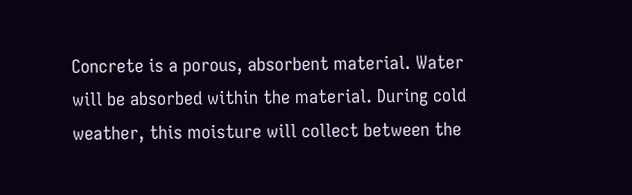Concrete is a porous, absorbent material. Water will be absorbed within the material. During cold weather, this moisture will collect between the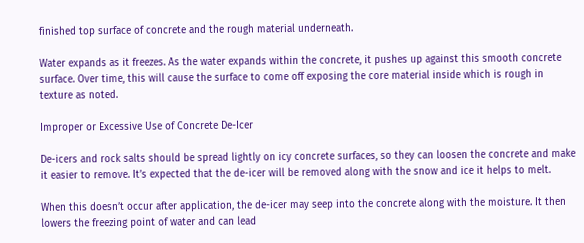finished top surface of concrete and the rough material underneath.

Water expands as it freezes. As the water expands within the concrete, it pushes up against this smooth concrete surface. Over time, this will cause the surface to come off exposing the core material inside which is rough in texture as noted.

Improper or Excessive Use of Concrete De-Icer

De-icers and rock salts should be spread lightly on icy concrete surfaces, so they can loosen the concrete and make it easier to remove. It’s expected that the de-icer will be removed along with the snow and ice it helps to melt.

When this doesn’t occur after application, the de-icer may seep into the concrete along with the moisture. It then lowers the freezing point of water and can lead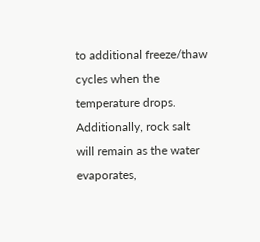to additional freeze/thaw cycles when the temperature drops. Additionally, rock salt will remain as the water evaporates,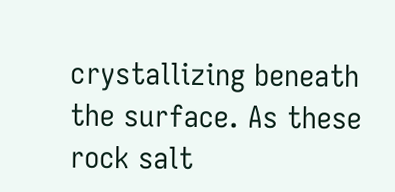crystallizing beneath the surface. As these rock salt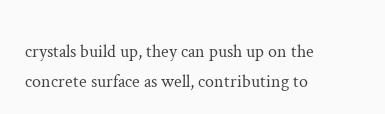crystals build up, they can push up on the concrete surface as well, contributing to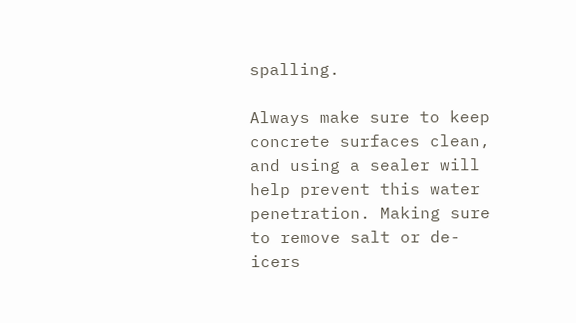spalling.

Always make sure to keep concrete surfaces clean, and using a sealer will help prevent this water penetration. Making sure to remove salt or de-icers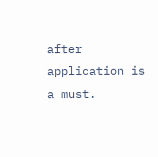after application is a must.